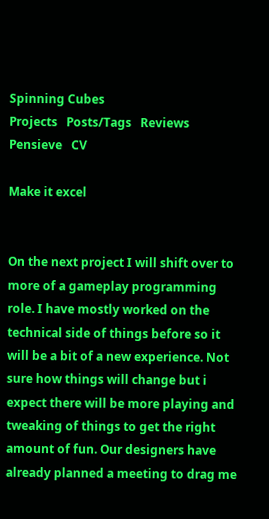Spinning Cubes
Projects   Posts/Tags   Reviews   Pensieve   CV

Make it excel


On the next project I will shift over to more of a gameplay programming role. I have mostly worked on the technical side of things before so it will be a bit of a new experience. Not sure how things will change but i expect there will be more playing and tweaking of things to get the right amount of fun. Our designers have already planned a meeting to drag me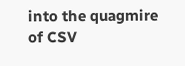into the quagmire of CSV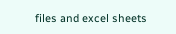files and excel sheets